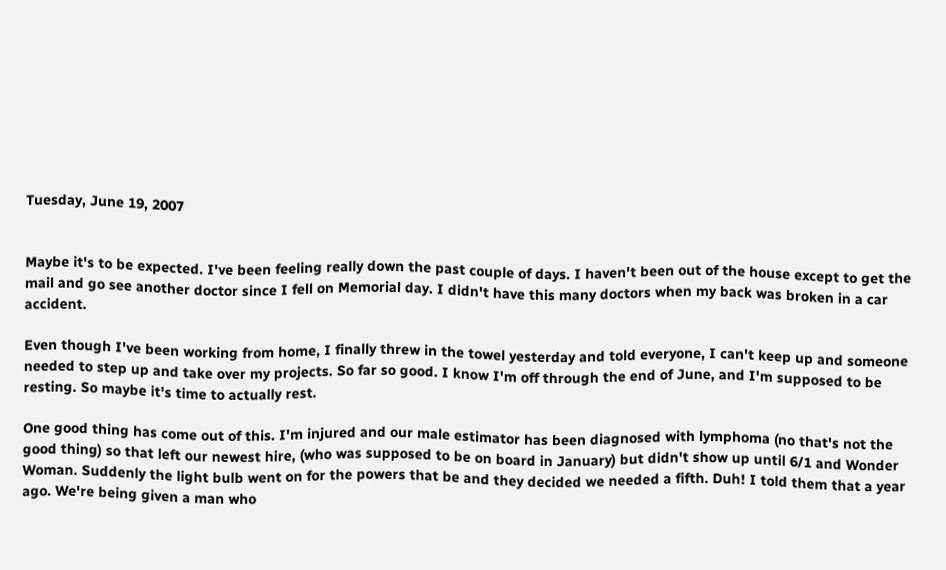Tuesday, June 19, 2007


Maybe it's to be expected. I've been feeling really down the past couple of days. I haven't been out of the house except to get the mail and go see another doctor since I fell on Memorial day. I didn't have this many doctors when my back was broken in a car accident.

Even though I've been working from home, I finally threw in the towel yesterday and told everyone, I can't keep up and someone needed to step up and take over my projects. So far so good. I know I'm off through the end of June, and I'm supposed to be resting. So maybe it's time to actually rest.

One good thing has come out of this. I'm injured and our male estimator has been diagnosed with lymphoma (no that's not the good thing) so that left our newest hire, (who was supposed to be on board in January) but didn't show up until 6/1 and Wonder Woman. Suddenly the light bulb went on for the powers that be and they decided we needed a fifth. Duh! I told them that a year ago. We're being given a man who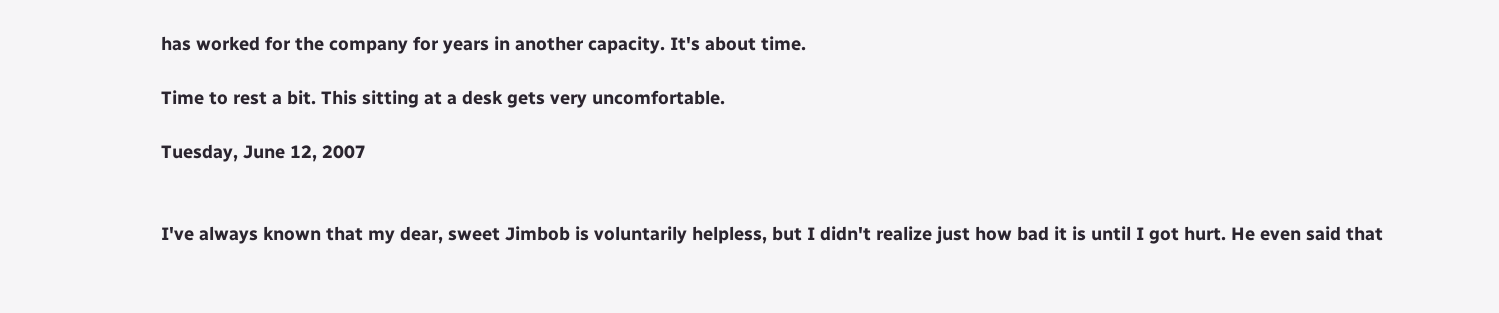has worked for the company for years in another capacity. It's about time.

Time to rest a bit. This sitting at a desk gets very uncomfortable.

Tuesday, June 12, 2007


I've always known that my dear, sweet Jimbob is voluntarily helpless, but I didn't realize just how bad it is until I got hurt. He even said that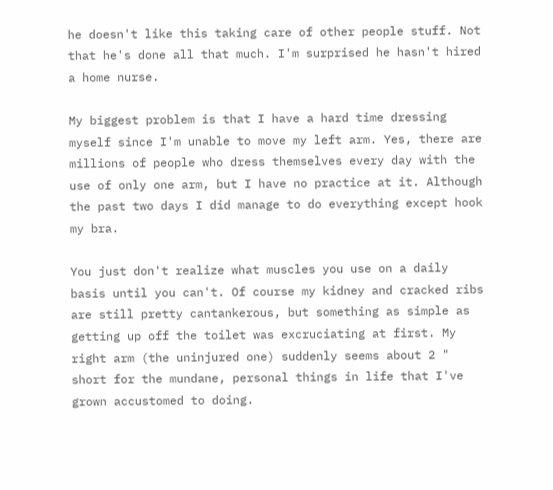he doesn't like this taking care of other people stuff. Not that he's done all that much. I'm surprised he hasn't hired a home nurse.

My biggest problem is that I have a hard time dressing myself since I'm unable to move my left arm. Yes, there are millions of people who dress themselves every day with the use of only one arm, but I have no practice at it. Although the past two days I did manage to do everything except hook my bra.

You just don't realize what muscles you use on a daily basis until you can't. Of course my kidney and cracked ribs are still pretty cantankerous, but something as simple as getting up off the toilet was excruciating at first. My right arm (the uninjured one) suddenly seems about 2 " short for the mundane, personal things in life that I've grown accustomed to doing.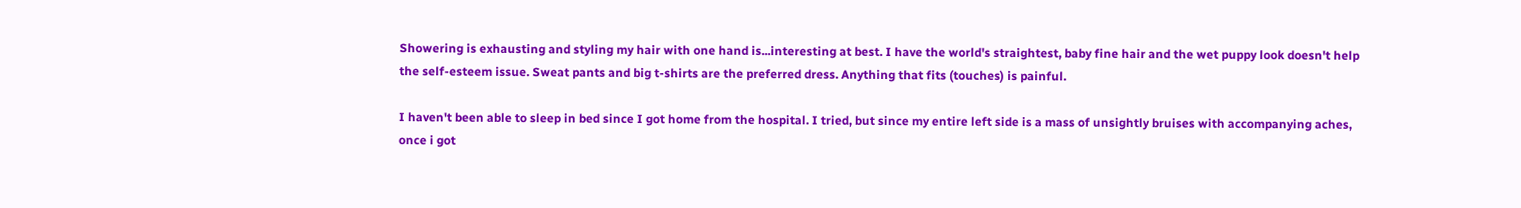Showering is exhausting and styling my hair with one hand is...interesting at best. I have the world's straightest, baby fine hair and the wet puppy look doesn't help the self-esteem issue. Sweat pants and big t-shirts are the preferred dress. Anything that fits (touches) is painful.

I haven't been able to sleep in bed since I got home from the hospital. I tried, but since my entire left side is a mass of unsightly bruises with accompanying aches, once i got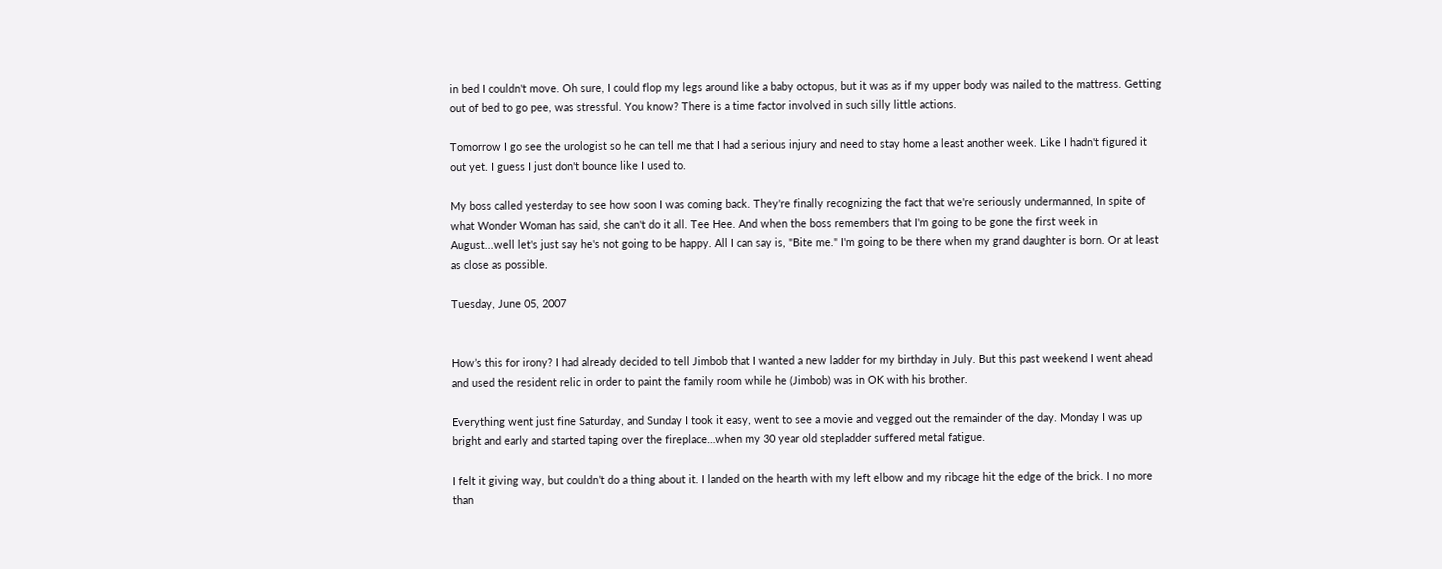in bed I couldn't move. Oh sure, I could flop my legs around like a baby octopus, but it was as if my upper body was nailed to the mattress. Getting out of bed to go pee, was stressful. You know? There is a time factor involved in such silly little actions.

Tomorrow I go see the urologist so he can tell me that I had a serious injury and need to stay home a least another week. Like I hadn't figured it out yet. I guess I just don't bounce like I used to.

My boss called yesterday to see how soon I was coming back. They're finally recognizing the fact that we're seriously undermanned, In spite of what Wonder Woman has said, she can't do it all. Tee Hee. And when the boss remembers that I'm going to be gone the first week in August...well let's just say he's not going to be happy. All I can say is, "Bite me." I'm going to be there when my grand daughter is born. Or at least as close as possible.

Tuesday, June 05, 2007


How’s this for irony? I had already decided to tell Jimbob that I wanted a new ladder for my birthday in July. But this past weekend I went ahead and used the resident relic in order to paint the family room while he (Jimbob) was in OK with his brother.

Everything went just fine Saturday, and Sunday I took it easy, went to see a movie and vegged out the remainder of the day. Monday I was up bright and early and started taping over the fireplace…when my 30 year old stepladder suffered metal fatigue.

I felt it giving way, but couldn’t do a thing about it. I landed on the hearth with my left elbow and my ribcage hit the edge of the brick. I no more than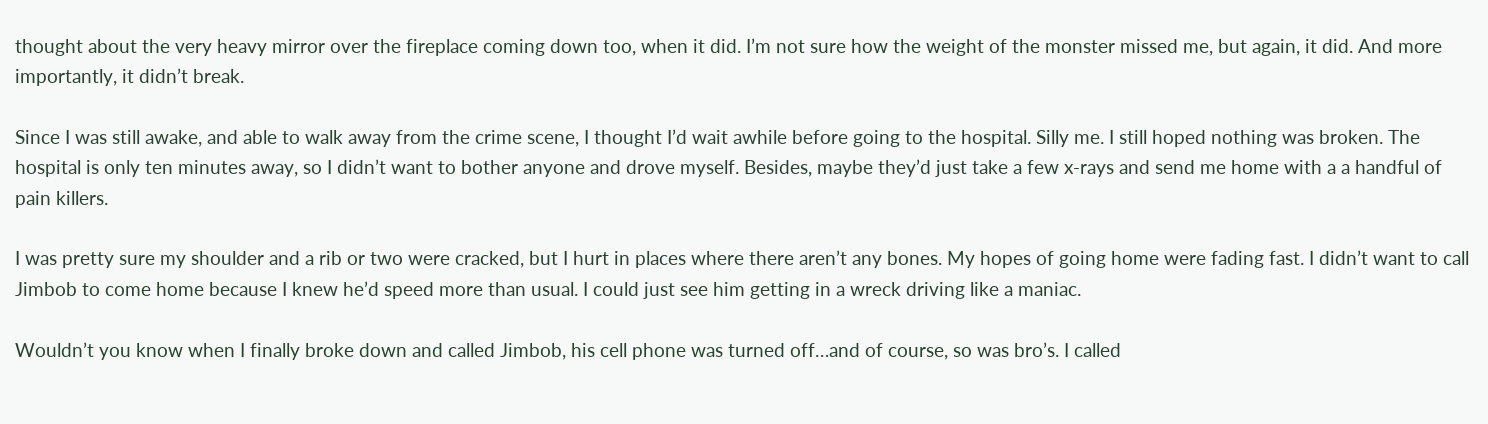thought about the very heavy mirror over the fireplace coming down too, when it did. I’m not sure how the weight of the monster missed me, but again, it did. And more importantly, it didn’t break.

Since I was still awake, and able to walk away from the crime scene, I thought I’d wait awhile before going to the hospital. Silly me. I still hoped nothing was broken. The hospital is only ten minutes away, so I didn’t want to bother anyone and drove myself. Besides, maybe they’d just take a few x-rays and send me home with a a handful of pain killers.

I was pretty sure my shoulder and a rib or two were cracked, but I hurt in places where there aren’t any bones. My hopes of going home were fading fast. I didn’t want to call Jimbob to come home because I knew he’d speed more than usual. I could just see him getting in a wreck driving like a maniac.

Wouldn’t you know when I finally broke down and called Jimbob, his cell phone was turned off…and of course, so was bro’s. I called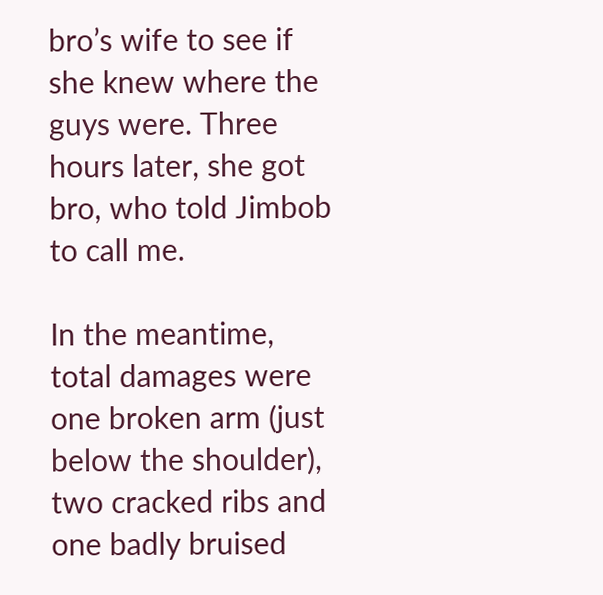bro’s wife to see if she knew where the guys were. Three hours later, she got bro, who told Jimbob to call me.

In the meantime, total damages were one broken arm (just below the shoulder), two cracked ribs and one badly bruised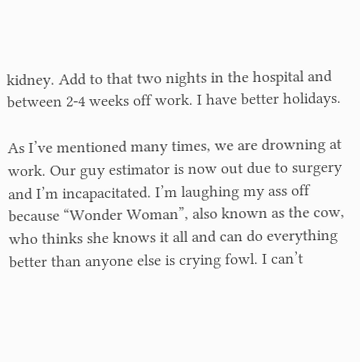kidney. Add to that two nights in the hospital and between 2-4 weeks off work. I have better holidays.

As I’ve mentioned many times, we are drowning at work. Our guy estimator is now out due to surgery and I’m incapacitated. I’m laughing my ass off because “Wonder Woman”, also known as the cow, who thinks she knows it all and can do everything better than anyone else is crying fowl. I can’t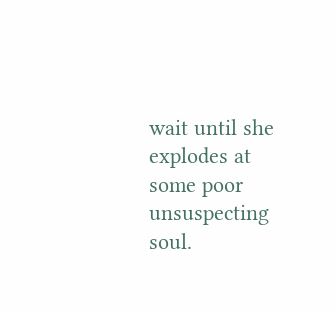wait until she explodes at some poor unsuspecting soul.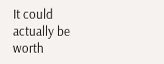It could actually be worth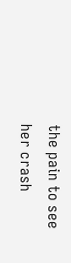the pain to see her crash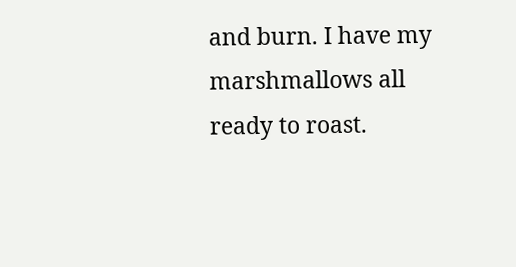and burn. I have my marshmallows all ready to roast.